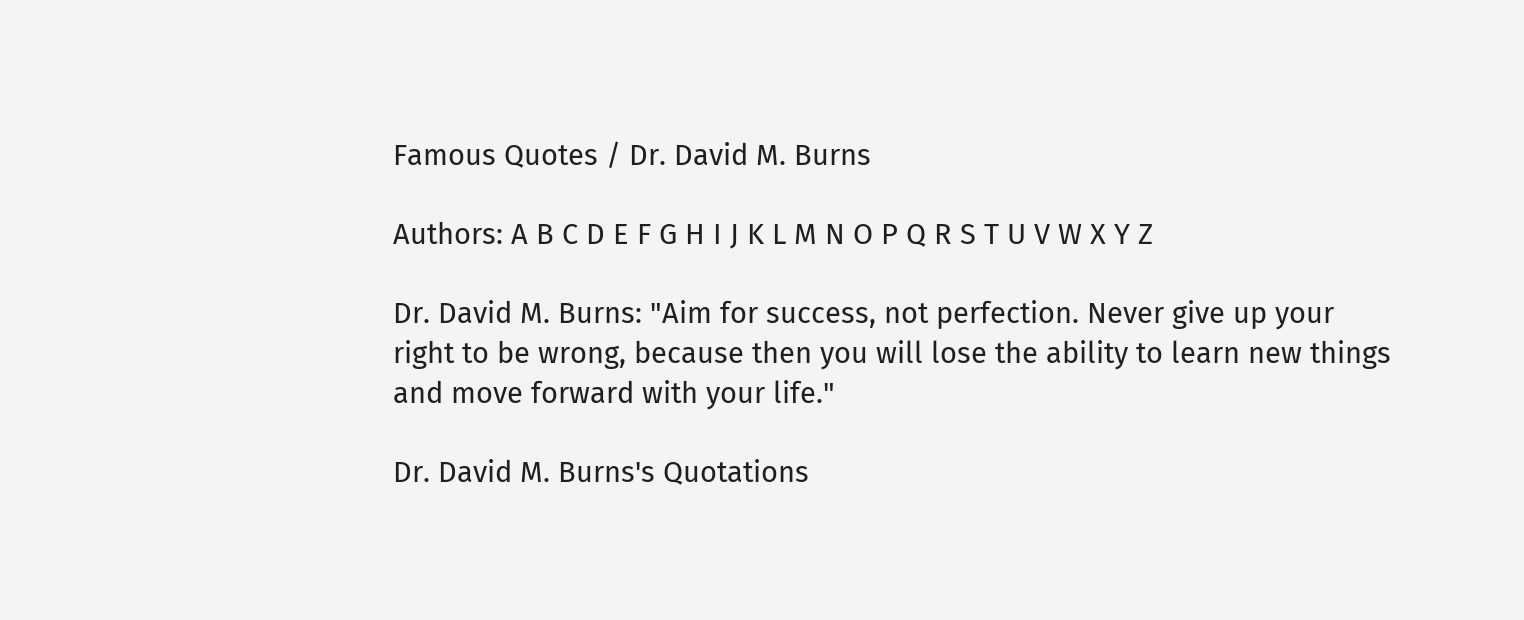Famous Quotes / Dr. David M. Burns

Authors: A B C D E F G H I J K L M N O P Q R S T U V W X Y Z

Dr. David M. Burns: "Aim for success, not perfection. Never give up your right to be wrong, because then you will lose the ability to learn new things and move forward with your life."

Dr. David M. Burns's Quotations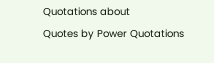Quotations about
Quotes by Power Quotations